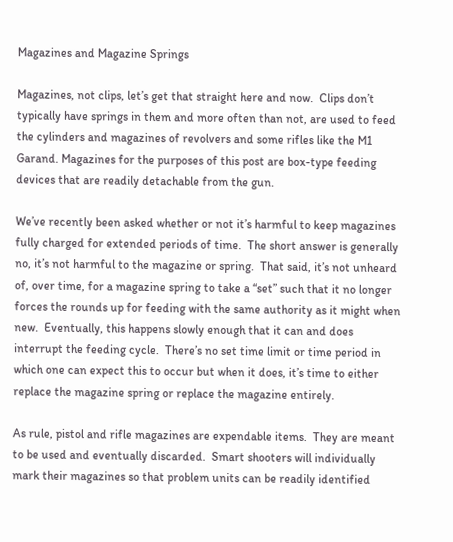Magazines and Magazine Springs

Magazines, not clips, let’s get that straight here and now.  Clips don’t typically have springs in them and more often than not, are used to feed the cylinders and magazines of revolvers and some rifles like the M1 Garand. Magazines for the purposes of this post are box-type feeding devices that are readily detachable from the gun.

We’ve recently been asked whether or not it’s harmful to keep magazines fully charged for extended periods of time.  The short answer is generally no, it’s not harmful to the magazine or spring.  That said, it’s not unheard of, over time, for a magazine spring to take a “set” such that it no longer forces the rounds up for feeding with the same authority as it might when new.  Eventually, this happens slowly enough that it can and does interrupt the feeding cycle.  There’s no set time limit or time period in which one can expect this to occur but when it does, it’s time to either replace the magazine spring or replace the magazine entirely.

As rule, pistol and rifle magazines are expendable items.  They are meant to be used and eventually discarded.  Smart shooters will individually mark their magazines so that problem units can be readily identified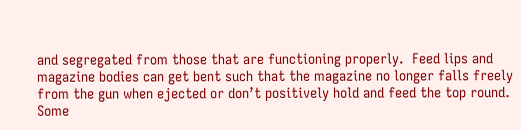and segregated from those that are functioning properly.  Feed lips and magazine bodies can get bent such that the magazine no longer falls freely from the gun when ejected or don’t positively hold and feed the top round.  Some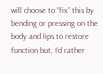will choose to “fix” this by bending or pressing on the body and lips to restore function but, I’d rather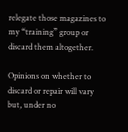relegate those magazines to my “training” group or discard them altogether.

Opinions on whether to discard or repair will vary but, under no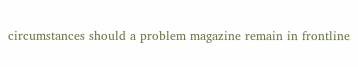circumstances should a problem magazine remain in frontline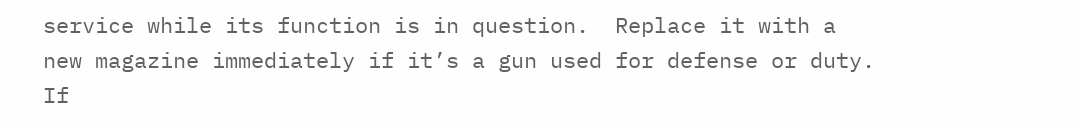service while its function is in question.  Replace it with a new magazine immediately if it’s a gun used for defense or duty.  If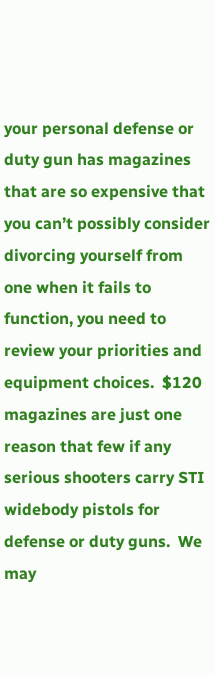your personal defense or duty gun has magazines that are so expensive that you can’t possibly consider divorcing yourself from one when it fails to function, you need to review your priorities and equipment choices.  $120 magazines are just one reason that few if any serious shooters carry STI widebody pistols for defense or duty guns.  We may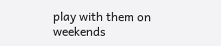play with them on weekends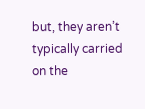but, they aren’t typically carried on the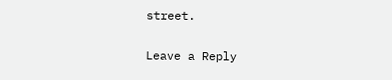street.

Leave a Reply